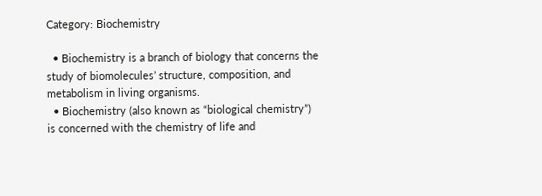Category: Biochemistry

  • Biochemistry is a branch of biology that concerns the study of biomolecules’ structure, composition, and metabolism in living organisms.
  • Biochemistry (also known as “biological chemistry”) is concerned with the chemistry of life and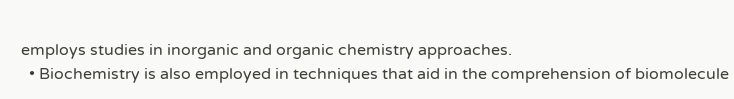employs studies in inorganic and organic chemistry approaches.
  • Biochemistry is also employed in techniques that aid in the comprehension of biomolecule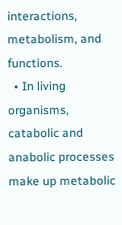interactions, metabolism, and functions.
  • In living organisms, catabolic and anabolic processes make up metabolic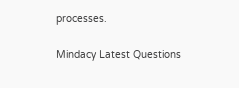processes.

Mindacy Latest Questions